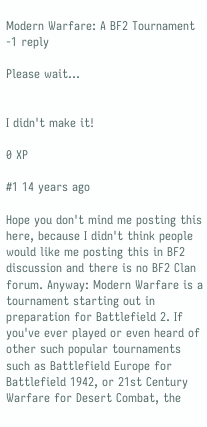Modern Warfare: A BF2 Tournament -1 reply

Please wait...


I didn't make it!

0 XP

#1 14 years ago

Hope you don't mind me posting this here, because I didn't think people would like me posting this in BF2 discussion and there is no BF2 Clan forum. Anyway: Modern Warfare is a tournament starting out in preparation for Battlefield 2. If you've ever played or even heard of other such popular tournaments such as Battlefield Europe for Battlefield 1942, or 21st Century Warfare for Desert Combat, the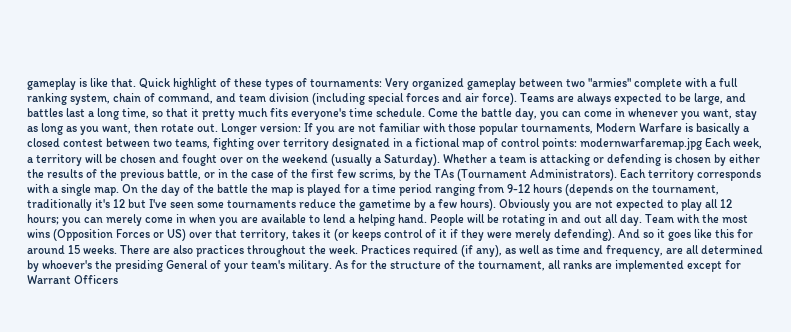gameplay is like that. Quick highlight of these types of tournaments: Very organized gameplay between two "armies" complete with a full ranking system, chain of command, and team division (including special forces and air force). Teams are always expected to be large, and battles last a long time, so that it pretty much fits everyone's time schedule. Come the battle day, you can come in whenever you want, stay as long as you want, then rotate out. Longer version: If you are not familiar with those popular tournaments, Modern Warfare is basically a closed contest between two teams, fighting over territory designated in a fictional map of control points: modernwarfaremap.jpg Each week, a territory will be chosen and fought over on the weekend (usually a Saturday). Whether a team is attacking or defending is chosen by either the results of the previous battle, or in the case of the first few scrims, by the TAs (Tournament Administrators). Each territory corresponds with a single map. On the day of the battle the map is played for a time period ranging from 9-12 hours (depends on the tournament, traditionally it's 12 but I've seen some tournaments reduce the gametime by a few hours). Obviously you are not expected to play all 12 hours; you can merely come in when you are available to lend a helping hand. People will be rotating in and out all day. Team with the most wins (Opposition Forces or US) over that territory, takes it (or keeps control of it if they were merely defending). And so it goes like this for around 15 weeks. There are also practices throughout the week. Practices required (if any), as well as time and frequency, are all determined by whoever's the presiding General of your team's military. As for the structure of the tournament, all ranks are implemented except for Warrant Officers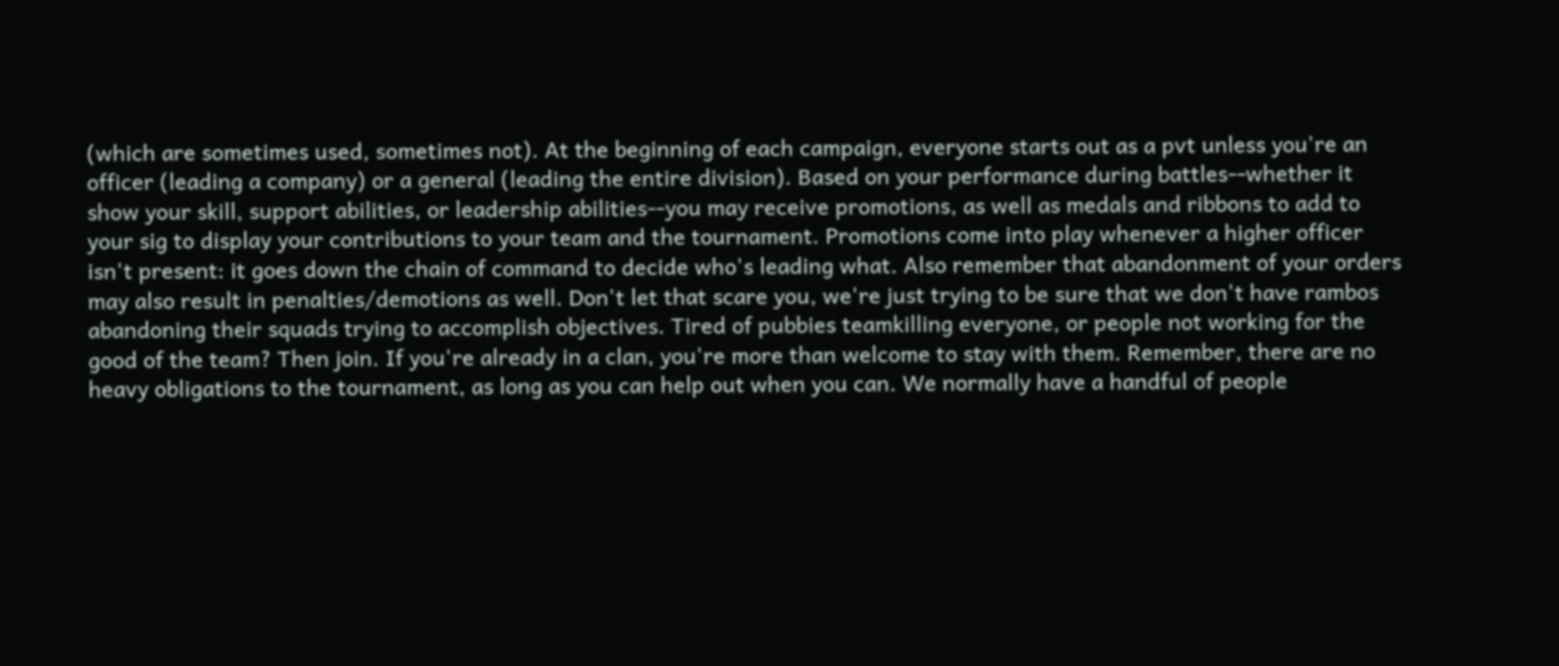(which are sometimes used, sometimes not). At the beginning of each campaign, everyone starts out as a pvt unless you're an officer (leading a company) or a general (leading the entire division). Based on your performance during battles--whether it show your skill, support abilities, or leadership abilities--you may receive promotions, as well as medals and ribbons to add to your sig to display your contributions to your team and the tournament. Promotions come into play whenever a higher officer isn't present: it goes down the chain of command to decide who's leading what. Also remember that abandonment of your orders may also result in penalties/demotions as well. Don't let that scare you, we're just trying to be sure that we don't have rambos abandoning their squads trying to accomplish objectives. Tired of pubbies teamkilling everyone, or people not working for the good of the team? Then join. If you're already in a clan, you're more than welcome to stay with them. Remember, there are no heavy obligations to the tournament, as long as you can help out when you can. We normally have a handful of people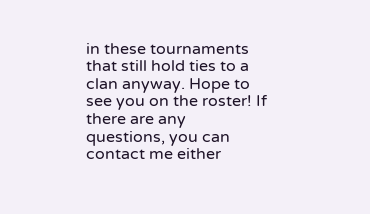in these tournaments that still hold ties to a clan anyway. Hope to see you on the roster! If there are any questions, you can contact me either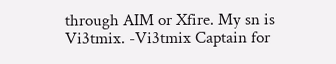through AIM or Xfire. My sn is Vi3tmix. -Vi3tmix Captain for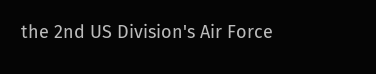the 2nd US Division's Air Force